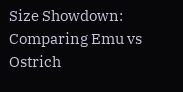Size Showdown: Comparing Emu vs Ostrich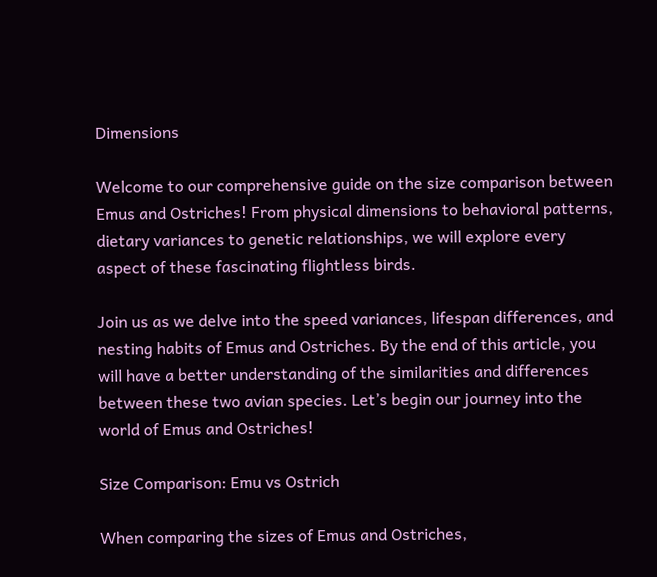Dimensions

Welcome to our comprehensive guide on the size comparison between Emus and Ostriches! From physical dimensions to behavioral patterns, dietary variances to genetic relationships, we will explore every aspect of these fascinating flightless birds.

Join us as we delve into the speed variances, lifespan differences, and nesting habits of Emus and Ostriches. By the end of this article, you will have a better understanding of the similarities and differences between these two avian species. Let’s begin our journey into the world of Emus and Ostriches!

Size Comparison: Emu vs Ostrich

When comparing the sizes of Emus and Ostriches,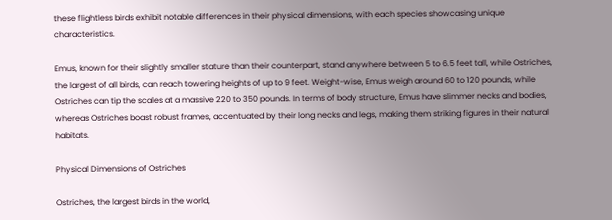these flightless birds exhibit notable differences in their physical dimensions, with each species showcasing unique characteristics.

Emus, known for their slightly smaller stature than their counterpart, stand anywhere between 5 to 6.5 feet tall, while Ostriches, the largest of all birds, can reach towering heights of up to 9 feet. Weight-wise, Emus weigh around 60 to 120 pounds, while Ostriches can tip the scales at a massive 220 to 350 pounds. In terms of body structure, Emus have slimmer necks and bodies, whereas Ostriches boast robust frames, accentuated by their long necks and legs, making them striking figures in their natural habitats.

Physical Dimensions of Ostriches

Ostriches, the largest birds in the world,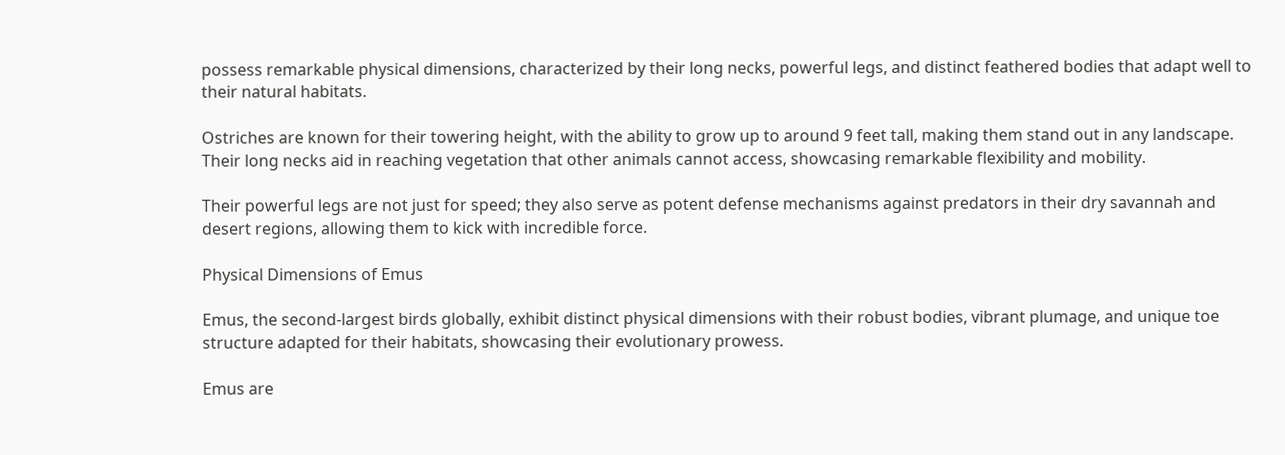possess remarkable physical dimensions, characterized by their long necks, powerful legs, and distinct feathered bodies that adapt well to their natural habitats.

Ostriches are known for their towering height, with the ability to grow up to around 9 feet tall, making them stand out in any landscape. Their long necks aid in reaching vegetation that other animals cannot access, showcasing remarkable flexibility and mobility.

Their powerful legs are not just for speed; they also serve as potent defense mechanisms against predators in their dry savannah and desert regions, allowing them to kick with incredible force.

Physical Dimensions of Emus

Emus, the second-largest birds globally, exhibit distinct physical dimensions with their robust bodies, vibrant plumage, and unique toe structure adapted for their habitats, showcasing their evolutionary prowess.

Emus are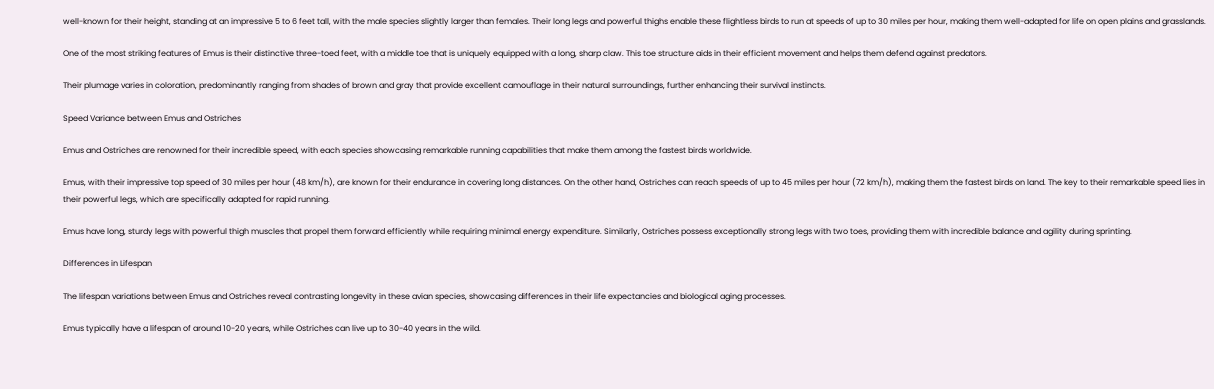well-known for their height, standing at an impressive 5 to 6 feet tall, with the male species slightly larger than females. Their long legs and powerful thighs enable these flightless birds to run at speeds of up to 30 miles per hour, making them well-adapted for life on open plains and grasslands.

One of the most striking features of Emus is their distinctive three-toed feet, with a middle toe that is uniquely equipped with a long, sharp claw. This toe structure aids in their efficient movement and helps them defend against predators.

Their plumage varies in coloration, predominantly ranging from shades of brown and gray that provide excellent camouflage in their natural surroundings, further enhancing their survival instincts.

Speed Variance between Emus and Ostriches

Emus and Ostriches are renowned for their incredible speed, with each species showcasing remarkable running capabilities that make them among the fastest birds worldwide.

Emus, with their impressive top speed of 30 miles per hour (48 km/h), are known for their endurance in covering long distances. On the other hand, Ostriches can reach speeds of up to 45 miles per hour (72 km/h), making them the fastest birds on land. The key to their remarkable speed lies in their powerful legs, which are specifically adapted for rapid running.

Emus have long, sturdy legs with powerful thigh muscles that propel them forward efficiently while requiring minimal energy expenditure. Similarly, Ostriches possess exceptionally strong legs with two toes, providing them with incredible balance and agility during sprinting.

Differences in Lifespan

The lifespan variations between Emus and Ostriches reveal contrasting longevity in these avian species, showcasing differences in their life expectancies and biological aging processes.

Emus typically have a lifespan of around 10-20 years, while Ostriches can live up to 30-40 years in the wild.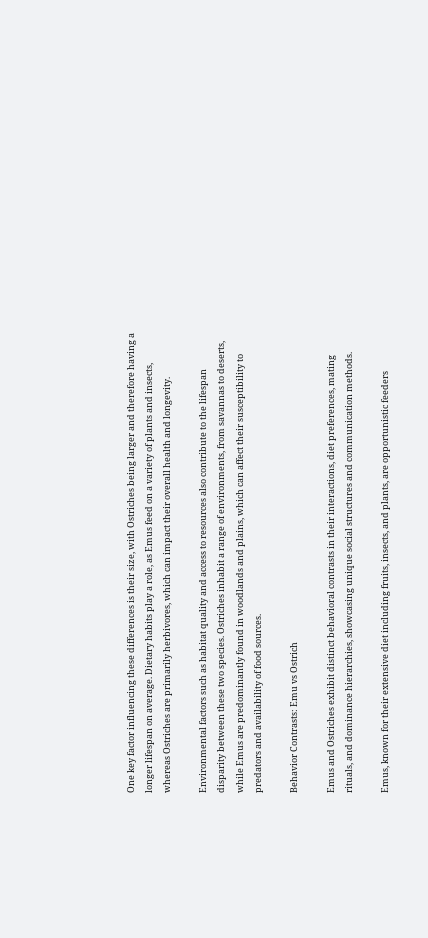One key factor influencing these differences is their size, with Ostriches being larger and therefore having a longer lifespan on average. Dietary habits play a role, as Emus feed on a variety of plants and insects, whereas Ostriches are primarily herbivores, which can impact their overall health and longevity.

Environmental factors such as habitat quality and access to resources also contribute to the lifespan disparity between these two species. Ostriches inhabit a range of environments, from savannas to deserts, while Emus are predominantly found in woodlands and plains, which can affect their susceptibility to predators and availability of food sources.

Behavior Contrasts: Emu vs Ostrich

Emus and Ostriches exhibit distinct behavioral contrasts in their interactions, diet preferences, mating rituals, and dominance hierarchies, showcasing unique social structures and communication methods.

Emus, known for their extensive diet including fruits, insects, and plants, are opportunistic feeders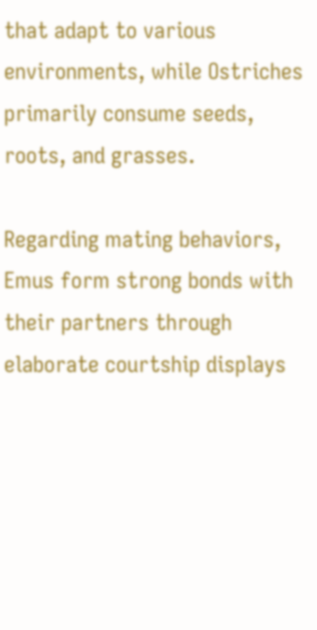that adapt to various environments, while Ostriches primarily consume seeds, roots, and grasses.

Regarding mating behaviors, Emus form strong bonds with their partners through elaborate courtship displays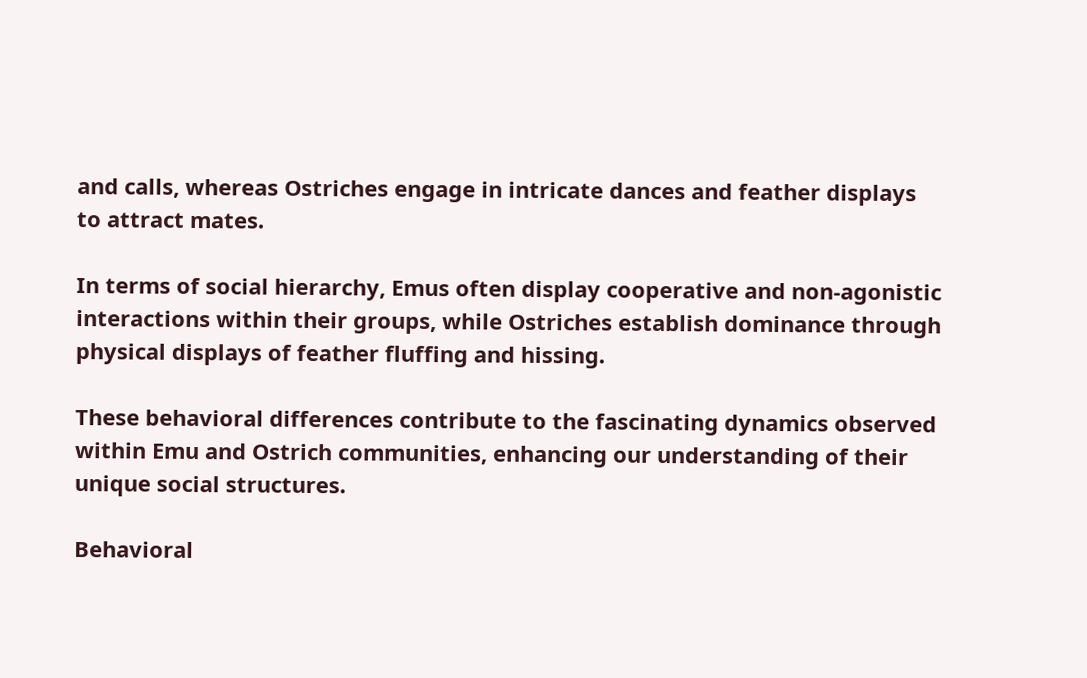and calls, whereas Ostriches engage in intricate dances and feather displays to attract mates.

In terms of social hierarchy, Emus often display cooperative and non-agonistic interactions within their groups, while Ostriches establish dominance through physical displays of feather fluffing and hissing.

These behavioral differences contribute to the fascinating dynamics observed within Emu and Ostrich communities, enhancing our understanding of their unique social structures.

Behavioral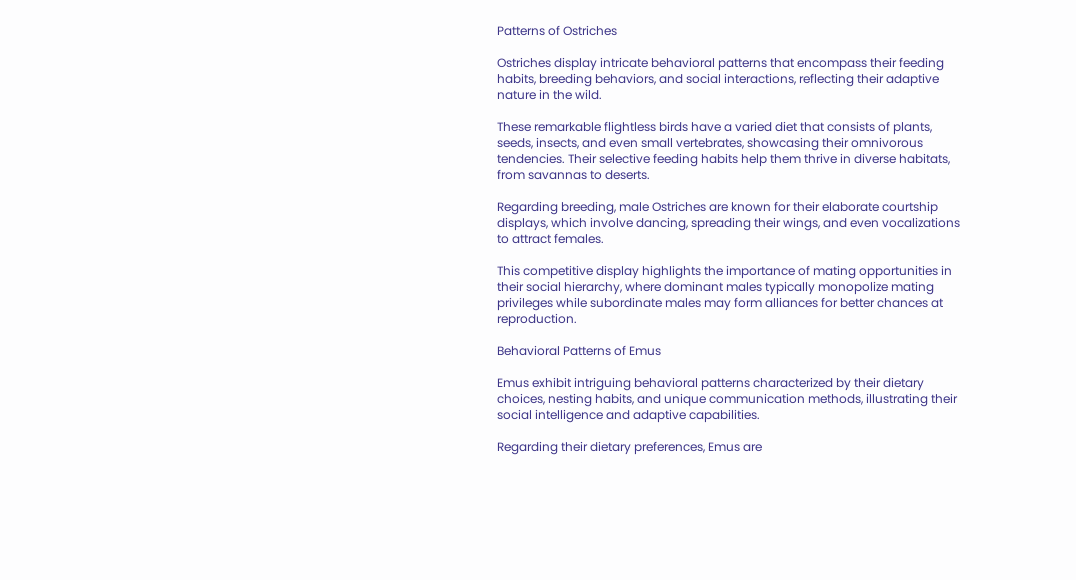Patterns of Ostriches

Ostriches display intricate behavioral patterns that encompass their feeding habits, breeding behaviors, and social interactions, reflecting their adaptive nature in the wild.

These remarkable flightless birds have a varied diet that consists of plants, seeds, insects, and even small vertebrates, showcasing their omnivorous tendencies. Their selective feeding habits help them thrive in diverse habitats, from savannas to deserts.

Regarding breeding, male Ostriches are known for their elaborate courtship displays, which involve dancing, spreading their wings, and even vocalizations to attract females.

This competitive display highlights the importance of mating opportunities in their social hierarchy, where dominant males typically monopolize mating privileges while subordinate males may form alliances for better chances at reproduction.

Behavioral Patterns of Emus

Emus exhibit intriguing behavioral patterns characterized by their dietary choices, nesting habits, and unique communication methods, illustrating their social intelligence and adaptive capabilities.

Regarding their dietary preferences, Emus are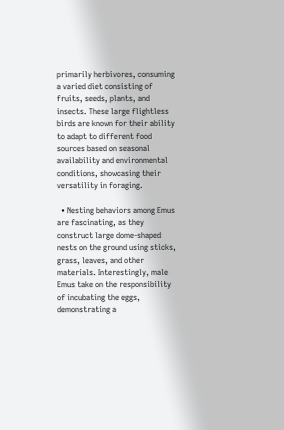primarily herbivores, consuming a varied diet consisting of fruits, seeds, plants, and insects. These large flightless birds are known for their ability to adapt to different food sources based on seasonal availability and environmental conditions, showcasing their versatility in foraging.

  • Nesting behaviors among Emus are fascinating, as they construct large dome-shaped nests on the ground using sticks, grass, leaves, and other materials. Interestingly, male Emus take on the responsibility of incubating the eggs, demonstrating a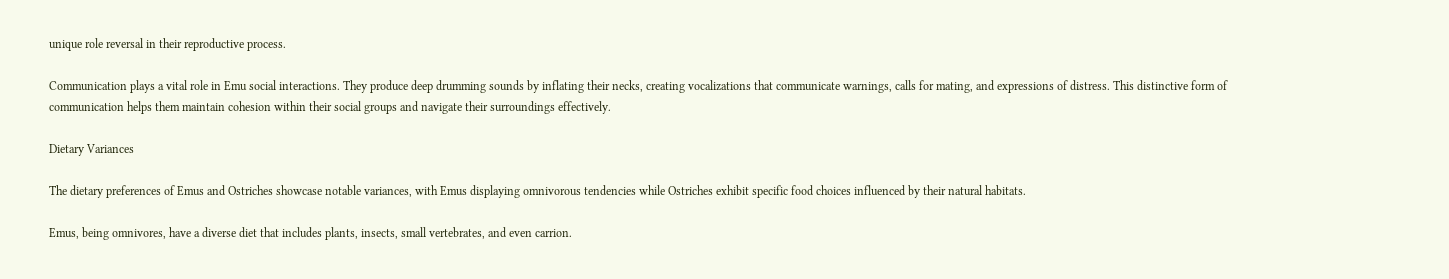unique role reversal in their reproductive process.

Communication plays a vital role in Emu social interactions. They produce deep drumming sounds by inflating their necks, creating vocalizations that communicate warnings, calls for mating, and expressions of distress. This distinctive form of communication helps them maintain cohesion within their social groups and navigate their surroundings effectively.

Dietary Variances

The dietary preferences of Emus and Ostriches showcase notable variances, with Emus displaying omnivorous tendencies while Ostriches exhibit specific food choices influenced by their natural habitats.

Emus, being omnivores, have a diverse diet that includes plants, insects, small vertebrates, and even carrion.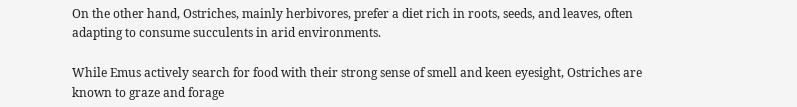On the other hand, Ostriches, mainly herbivores, prefer a diet rich in roots, seeds, and leaves, often adapting to consume succulents in arid environments.

While Emus actively search for food with their strong sense of smell and keen eyesight, Ostriches are known to graze and forage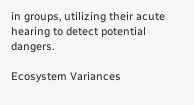in groups, utilizing their acute hearing to detect potential dangers.

Ecosystem Variances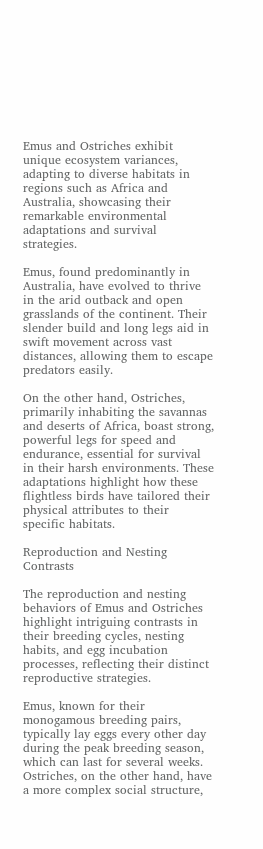Emus and Ostriches exhibit unique ecosystem variances, adapting to diverse habitats in regions such as Africa and Australia, showcasing their remarkable environmental adaptations and survival strategies.

Emus, found predominantly in Australia, have evolved to thrive in the arid outback and open grasslands of the continent. Their slender build and long legs aid in swift movement across vast distances, allowing them to escape predators easily.

On the other hand, Ostriches, primarily inhabiting the savannas and deserts of Africa, boast strong, powerful legs for speed and endurance, essential for survival in their harsh environments. These adaptations highlight how these flightless birds have tailored their physical attributes to their specific habitats.

Reproduction and Nesting Contrasts

The reproduction and nesting behaviors of Emus and Ostriches highlight intriguing contrasts in their breeding cycles, nesting habits, and egg incubation processes, reflecting their distinct reproductive strategies.

Emus, known for their monogamous breeding pairs, typically lay eggs every other day during the peak breeding season, which can last for several weeks. Ostriches, on the other hand, have a more complex social structure,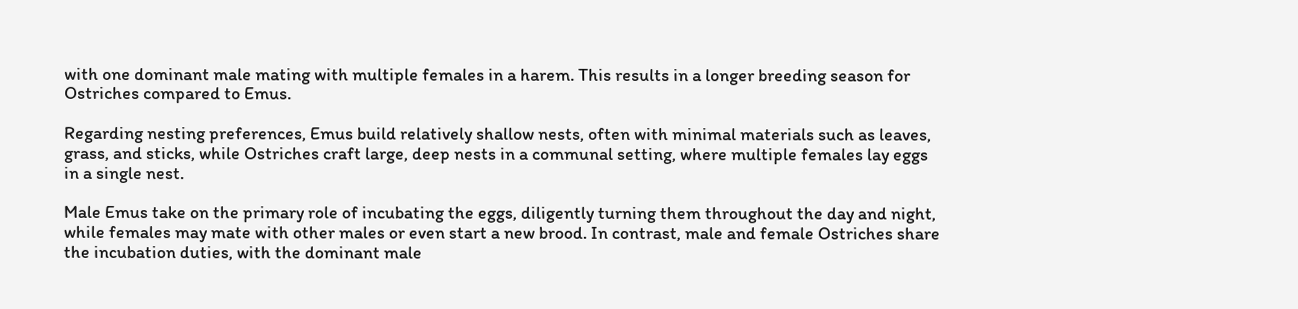with one dominant male mating with multiple females in a harem. This results in a longer breeding season for Ostriches compared to Emus.

Regarding nesting preferences, Emus build relatively shallow nests, often with minimal materials such as leaves, grass, and sticks, while Ostriches craft large, deep nests in a communal setting, where multiple females lay eggs in a single nest.

Male Emus take on the primary role of incubating the eggs, diligently turning them throughout the day and night, while females may mate with other males or even start a new brood. In contrast, male and female Ostriches share the incubation duties, with the dominant male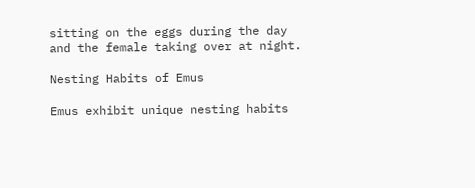sitting on the eggs during the day and the female taking over at night.

Nesting Habits of Emus

Emus exhibit unique nesting habits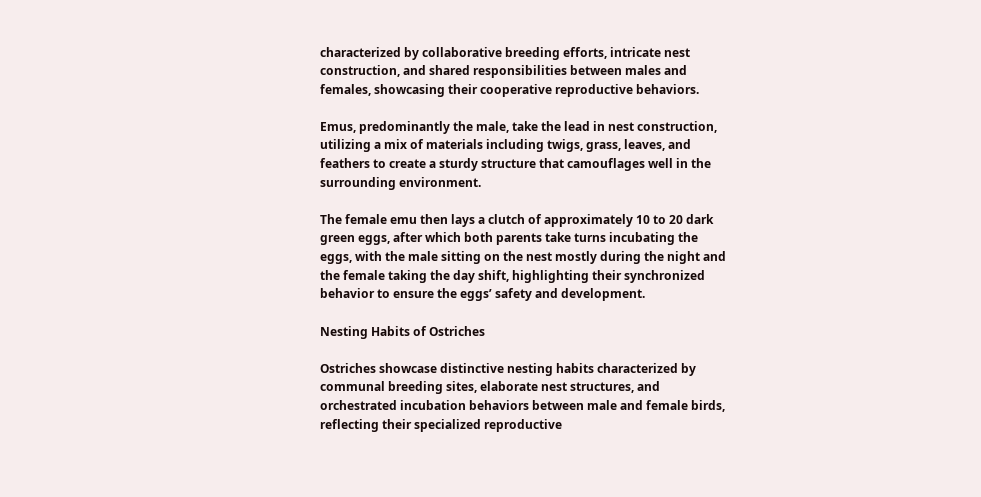characterized by collaborative breeding efforts, intricate nest construction, and shared responsibilities between males and females, showcasing their cooperative reproductive behaviors.

Emus, predominantly the male, take the lead in nest construction, utilizing a mix of materials including twigs, grass, leaves, and feathers to create a sturdy structure that camouflages well in the surrounding environment.

The female emu then lays a clutch of approximately 10 to 20 dark green eggs, after which both parents take turns incubating the eggs, with the male sitting on the nest mostly during the night and the female taking the day shift, highlighting their synchronized behavior to ensure the eggs’ safety and development.

Nesting Habits of Ostriches

Ostriches showcase distinctive nesting habits characterized by communal breeding sites, elaborate nest structures, and orchestrated incubation behaviors between male and female birds, reflecting their specialized reproductive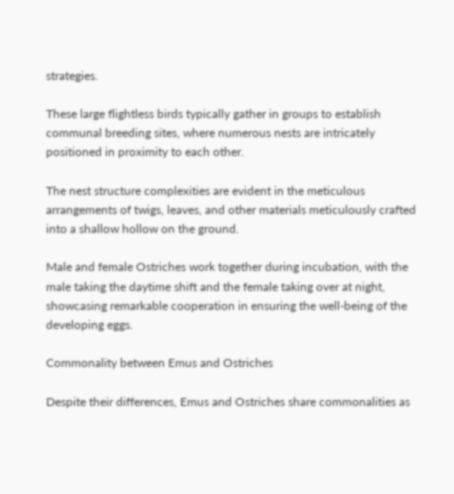strategies.

These large flightless birds typically gather in groups to establish communal breeding sites, where numerous nests are intricately positioned in proximity to each other.

The nest structure complexities are evident in the meticulous arrangements of twigs, leaves, and other materials meticulously crafted into a shallow hollow on the ground.

Male and female Ostriches work together during incubation, with the male taking the daytime shift and the female taking over at night, showcasing remarkable cooperation in ensuring the well-being of the developing eggs.

Commonality between Emus and Ostriches

Despite their differences, Emus and Ostriches share commonalities as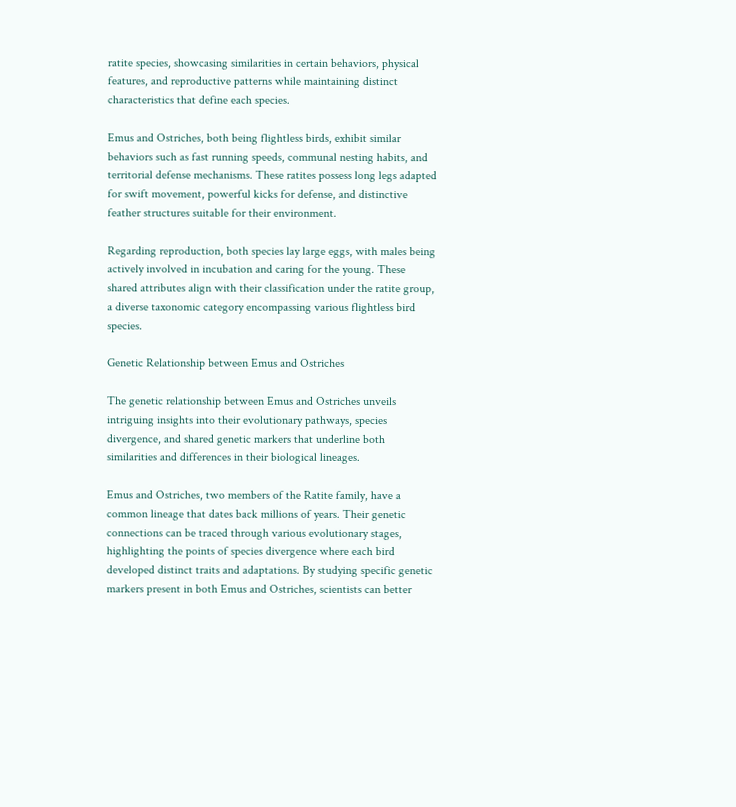ratite species, showcasing similarities in certain behaviors, physical features, and reproductive patterns while maintaining distinct characteristics that define each species.

Emus and Ostriches, both being flightless birds, exhibit similar behaviors such as fast running speeds, communal nesting habits, and territorial defense mechanisms. These ratites possess long legs adapted for swift movement, powerful kicks for defense, and distinctive feather structures suitable for their environment.

Regarding reproduction, both species lay large eggs, with males being actively involved in incubation and caring for the young. These shared attributes align with their classification under the ratite group, a diverse taxonomic category encompassing various flightless bird species.

Genetic Relationship between Emus and Ostriches

The genetic relationship between Emus and Ostriches unveils intriguing insights into their evolutionary pathways, species divergence, and shared genetic markers that underline both similarities and differences in their biological lineages.

Emus and Ostriches, two members of the Ratite family, have a common lineage that dates back millions of years. Their genetic connections can be traced through various evolutionary stages, highlighting the points of species divergence where each bird developed distinct traits and adaptations. By studying specific genetic markers present in both Emus and Ostriches, scientists can better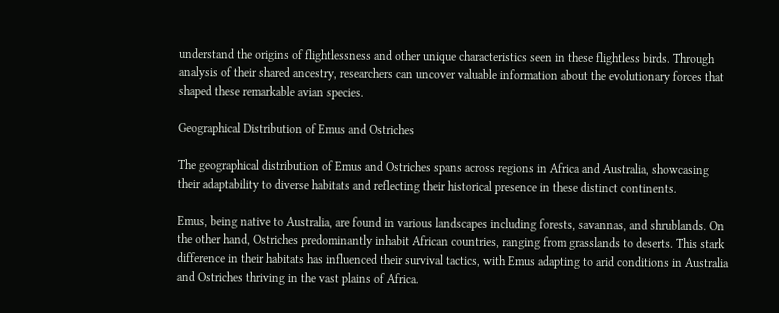understand the origins of flightlessness and other unique characteristics seen in these flightless birds. Through analysis of their shared ancestry, researchers can uncover valuable information about the evolutionary forces that shaped these remarkable avian species.

Geographical Distribution of Emus and Ostriches

The geographical distribution of Emus and Ostriches spans across regions in Africa and Australia, showcasing their adaptability to diverse habitats and reflecting their historical presence in these distinct continents.

Emus, being native to Australia, are found in various landscapes including forests, savannas, and shrublands. On the other hand, Ostriches predominantly inhabit African countries, ranging from grasslands to deserts. This stark difference in their habitats has influenced their survival tactics, with Emus adapting to arid conditions in Australia and Ostriches thriving in the vast plains of Africa.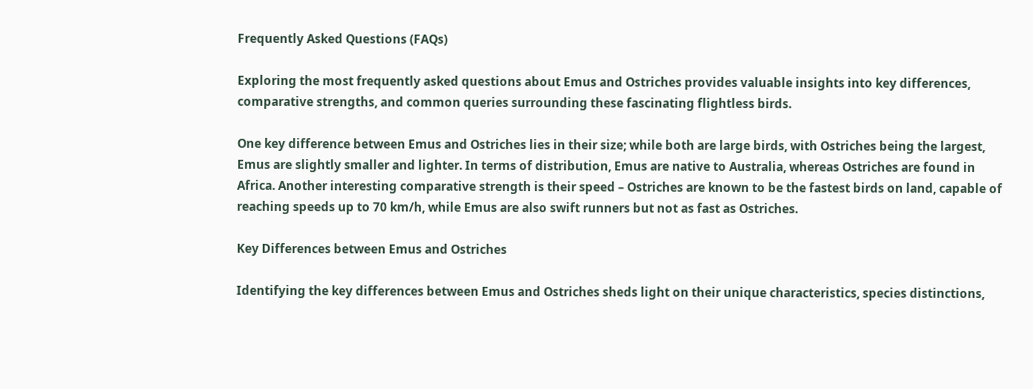Frequently Asked Questions (FAQs)

Exploring the most frequently asked questions about Emus and Ostriches provides valuable insights into key differences, comparative strengths, and common queries surrounding these fascinating flightless birds.

One key difference between Emus and Ostriches lies in their size; while both are large birds, with Ostriches being the largest, Emus are slightly smaller and lighter. In terms of distribution, Emus are native to Australia, whereas Ostriches are found in Africa. Another interesting comparative strength is their speed – Ostriches are known to be the fastest birds on land, capable of reaching speeds up to 70 km/h, while Emus are also swift runners but not as fast as Ostriches.

Key Differences between Emus and Ostriches

Identifying the key differences between Emus and Ostriches sheds light on their unique characteristics, species distinctions,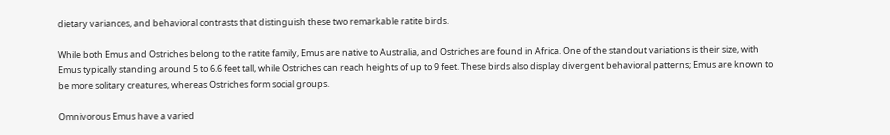dietary variances, and behavioral contrasts that distinguish these two remarkable ratite birds.

While both Emus and Ostriches belong to the ratite family, Emus are native to Australia, and Ostriches are found in Africa. One of the standout variations is their size, with Emus typically standing around 5 to 6.6 feet tall, while Ostriches can reach heights of up to 9 feet. These birds also display divergent behavioral patterns; Emus are known to be more solitary creatures, whereas Ostriches form social groups.

Omnivorous Emus have a varied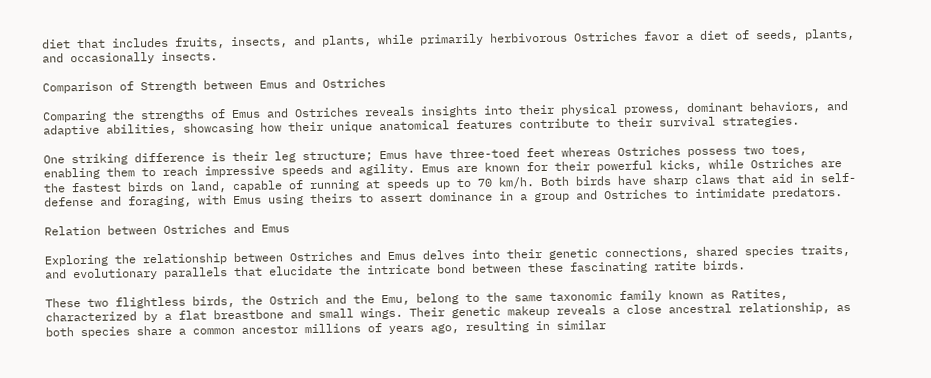diet that includes fruits, insects, and plants, while primarily herbivorous Ostriches favor a diet of seeds, plants, and occasionally insects.

Comparison of Strength between Emus and Ostriches

Comparing the strengths of Emus and Ostriches reveals insights into their physical prowess, dominant behaviors, and adaptive abilities, showcasing how their unique anatomical features contribute to their survival strategies.

One striking difference is their leg structure; Emus have three-toed feet whereas Ostriches possess two toes, enabling them to reach impressive speeds and agility. Emus are known for their powerful kicks, while Ostriches are the fastest birds on land, capable of running at speeds up to 70 km/h. Both birds have sharp claws that aid in self-defense and foraging, with Emus using theirs to assert dominance in a group and Ostriches to intimidate predators.

Relation between Ostriches and Emus

Exploring the relationship between Ostriches and Emus delves into their genetic connections, shared species traits, and evolutionary parallels that elucidate the intricate bond between these fascinating ratite birds.

These two flightless birds, the Ostrich and the Emu, belong to the same taxonomic family known as Ratites, characterized by a flat breastbone and small wings. Their genetic makeup reveals a close ancestral relationship, as both species share a common ancestor millions of years ago, resulting in similar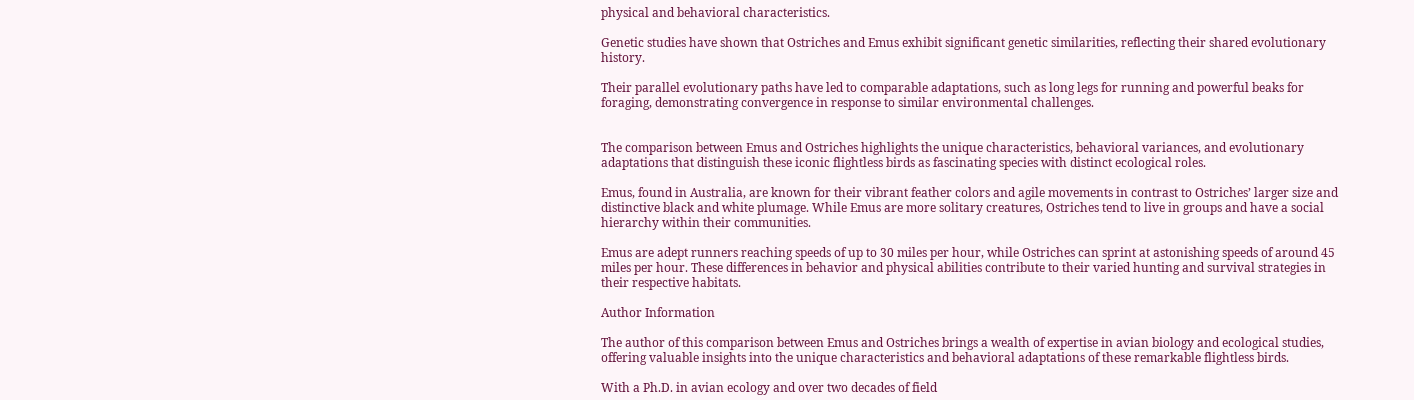physical and behavioral characteristics.

Genetic studies have shown that Ostriches and Emus exhibit significant genetic similarities, reflecting their shared evolutionary history.

Their parallel evolutionary paths have led to comparable adaptations, such as long legs for running and powerful beaks for foraging, demonstrating convergence in response to similar environmental challenges.


The comparison between Emus and Ostriches highlights the unique characteristics, behavioral variances, and evolutionary adaptations that distinguish these iconic flightless birds as fascinating species with distinct ecological roles.

Emus, found in Australia, are known for their vibrant feather colors and agile movements in contrast to Ostriches’ larger size and distinctive black and white plumage. While Emus are more solitary creatures, Ostriches tend to live in groups and have a social hierarchy within their communities.

Emus are adept runners reaching speeds of up to 30 miles per hour, while Ostriches can sprint at astonishing speeds of around 45 miles per hour. These differences in behavior and physical abilities contribute to their varied hunting and survival strategies in their respective habitats.

Author Information

The author of this comparison between Emus and Ostriches brings a wealth of expertise in avian biology and ecological studies, offering valuable insights into the unique characteristics and behavioral adaptations of these remarkable flightless birds.

With a Ph.D. in avian ecology and over two decades of field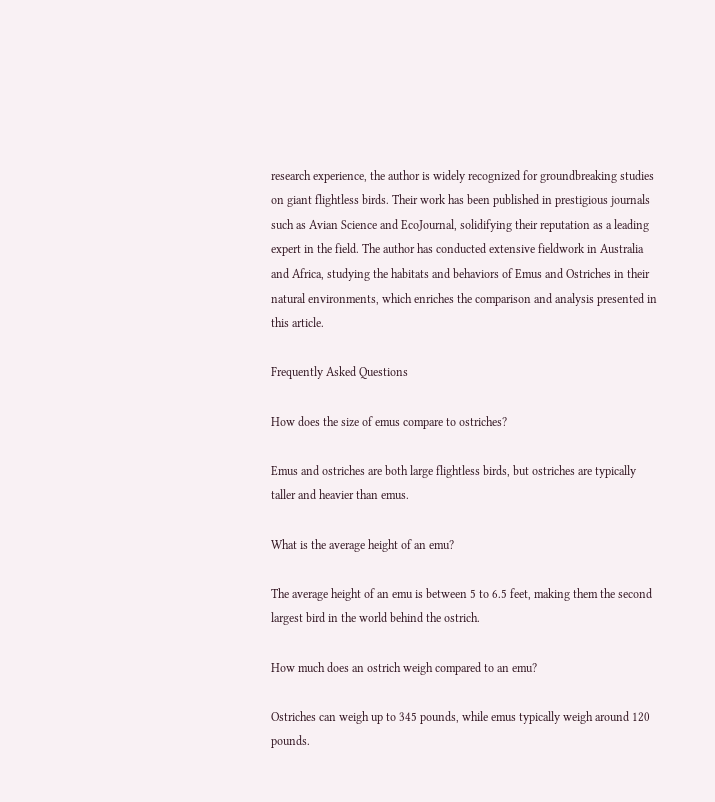research experience, the author is widely recognized for groundbreaking studies on giant flightless birds. Their work has been published in prestigious journals such as Avian Science and EcoJournal, solidifying their reputation as a leading expert in the field. The author has conducted extensive fieldwork in Australia and Africa, studying the habitats and behaviors of Emus and Ostriches in their natural environments, which enriches the comparison and analysis presented in this article.

Frequently Asked Questions

How does the size of emus compare to ostriches?

Emus and ostriches are both large flightless birds, but ostriches are typically taller and heavier than emus.

What is the average height of an emu?

The average height of an emu is between 5 to 6.5 feet, making them the second largest bird in the world behind the ostrich.

How much does an ostrich weigh compared to an emu?

Ostriches can weigh up to 345 pounds, while emus typically weigh around 120 pounds.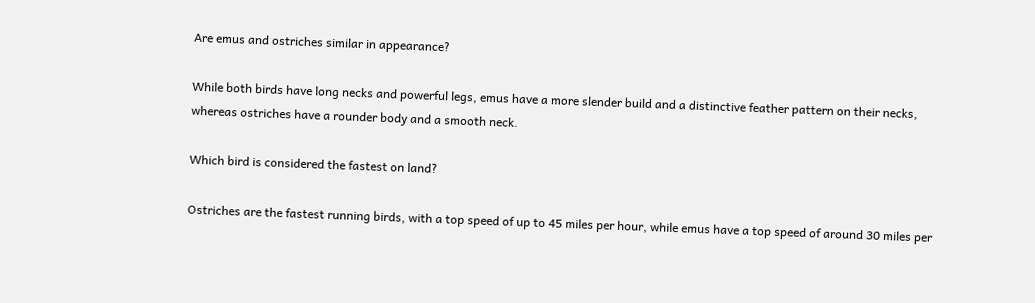Are emus and ostriches similar in appearance?

While both birds have long necks and powerful legs, emus have a more slender build and a distinctive feather pattern on their necks, whereas ostriches have a rounder body and a smooth neck.

Which bird is considered the fastest on land?

Ostriches are the fastest running birds, with a top speed of up to 45 miles per hour, while emus have a top speed of around 30 miles per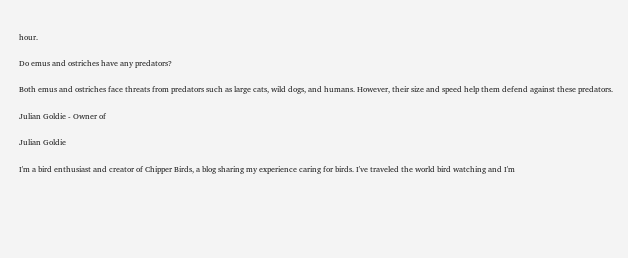hour.

Do emus and ostriches have any predators?

Both emus and ostriches face threats from predators such as large cats, wild dogs, and humans. However, their size and speed help them defend against these predators.

Julian Goldie - Owner of

Julian Goldie

I'm a bird enthusiast and creator of Chipper Birds, a blog sharing my experience caring for birds. I've traveled the world bird watching and I'm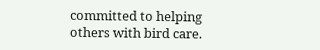committed to helping others with bird care.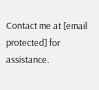Contact me at [email protected] for assistance.